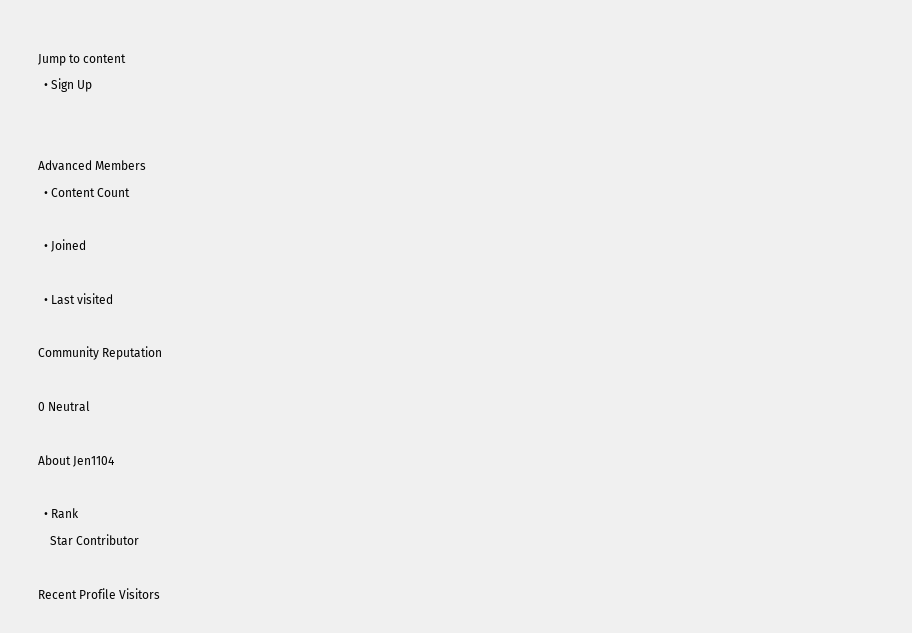Jump to content
  • Sign Up


Advanced Members
  • Content Count

  • Joined

  • Last visited

Community Reputation

0 Neutral

About Jen1104

  • Rank
    Star Contributor

Recent Profile Visitors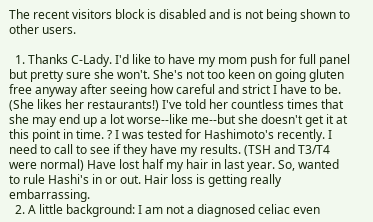The recent visitors block is disabled and is not being shown to other users.

  1. Thanks C-Lady. I'd like to have my mom push for full panel but pretty sure she won't. She's not too keen on going gluten free anyway after seeing how careful and strict I have to be. (She likes her restaurants!) I've told her countless times that she may end up a lot worse--like me--but she doesn't get it at this point in time. ? I was tested for Hashimoto's recently. I need to call to see if they have my results. (TSH and T3/T4 were normal) Have lost half my hair in last year. So, wanted to rule Hashi's in or out. Hair loss is getting really embarrassing.
  2. A little background: I am not a diagnosed celiac even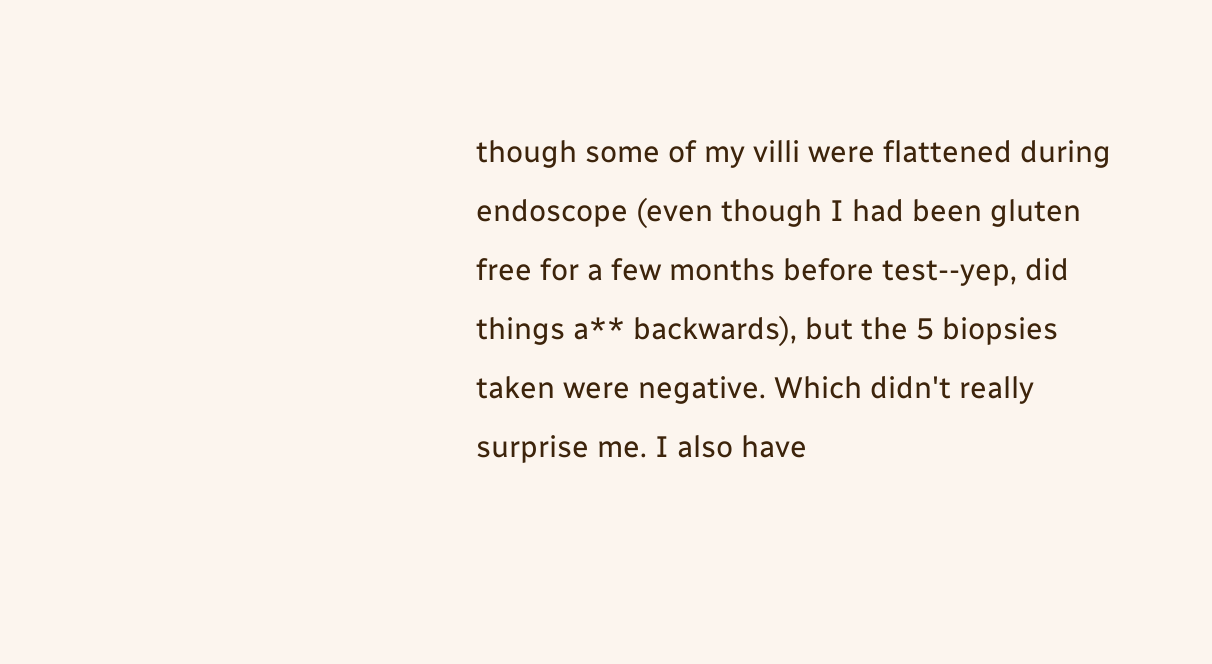though some of my villi were flattened during endoscope (even though I had been gluten free for a few months before test--yep, did things a** backwards), but the 5 biopsies taken were negative. Which didn't really surprise me. I also have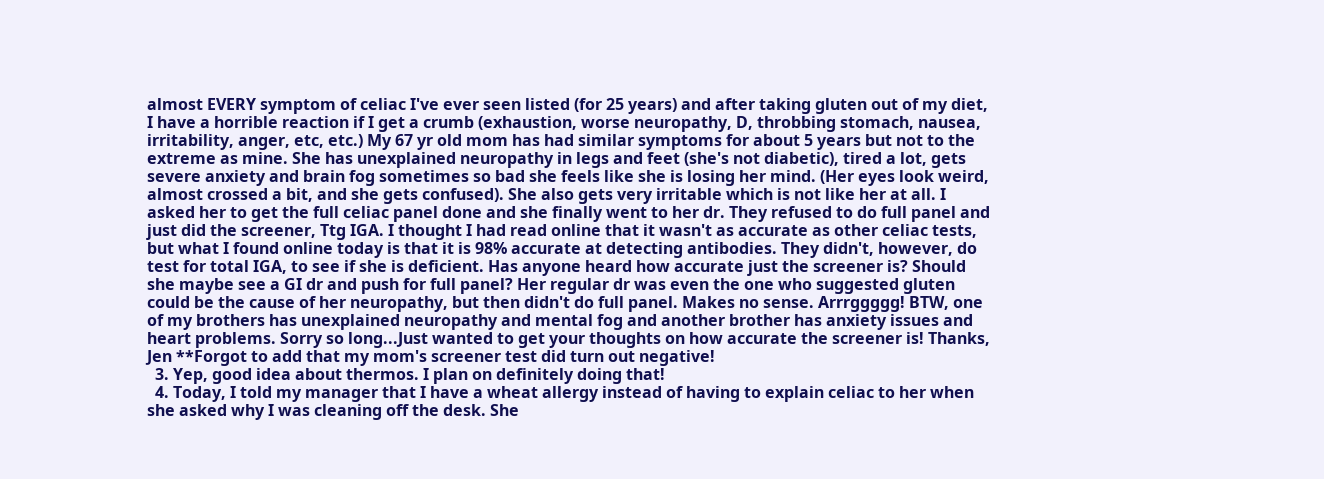almost EVERY symptom of celiac I've ever seen listed (for 25 years) and after taking gluten out of my diet, I have a horrible reaction if I get a crumb (exhaustion, worse neuropathy, D, throbbing stomach, nausea, irritability, anger, etc, etc.) My 67 yr old mom has had similar symptoms for about 5 years but not to the extreme as mine. She has unexplained neuropathy in legs and feet (she's not diabetic), tired a lot, gets severe anxiety and brain fog sometimes so bad she feels like she is losing her mind. (Her eyes look weird, almost crossed a bit, and she gets confused). She also gets very irritable which is not like her at all. I asked her to get the full celiac panel done and she finally went to her dr. They refused to do full panel and just did the screener, Ttg IGA. I thought I had read online that it wasn't as accurate as other celiac tests, but what I found online today is that it is 98% accurate at detecting antibodies. They didn't, however, do test for total IGA, to see if she is deficient. Has anyone heard how accurate just the screener is? Should she maybe see a GI dr and push for full panel? Her regular dr was even the one who suggested gluten could be the cause of her neuropathy, but then didn't do full panel. Makes no sense. Arrrggggg! BTW, one of my brothers has unexplained neuropathy and mental fog and another brother has anxiety issues and heart problems. Sorry so long...Just wanted to get your thoughts on how accurate the screener is! Thanks, Jen **Forgot to add that my mom's screener test did turn out negative!
  3. Yep, good idea about thermos. I plan on definitely doing that!
  4. Today, I told my manager that I have a wheat allergy instead of having to explain celiac to her when she asked why I was cleaning off the desk. She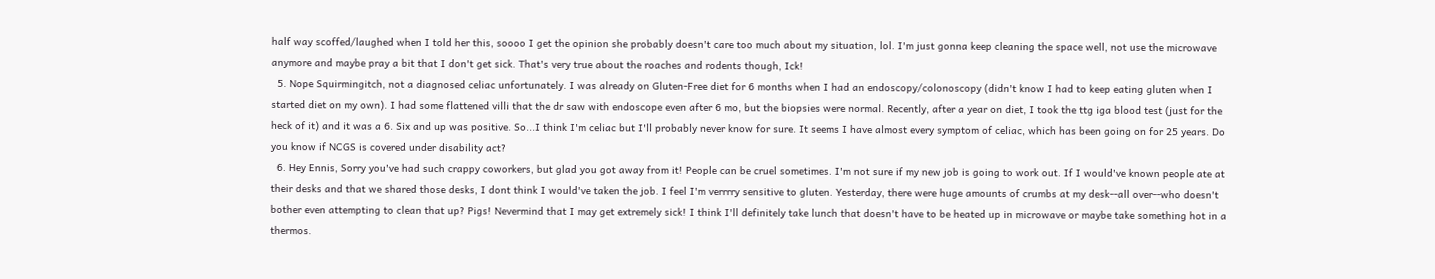half way scoffed/laughed when I told her this, soooo I get the opinion she probably doesn't care too much about my situation, lol. I'm just gonna keep cleaning the space well, not use the microwave anymore and maybe pray a bit that I don't get sick. That's very true about the roaches and rodents though, Ick!
  5. Nope Squirmingitch, not a diagnosed celiac unfortunately. I was already on Gluten-Free diet for 6 months when I had an endoscopy/colonoscopy (didn't know I had to keep eating gluten when I started diet on my own). I had some flattened villi that the dr saw with endoscope even after 6 mo, but the biopsies were normal. Recently, after a year on diet, I took the ttg iga blood test (just for the heck of it) and it was a 6. Six and up was positive. So...I think I'm celiac but I'll probably never know for sure. It seems I have almost every symptom of celiac, which has been going on for 25 years. Do you know if NCGS is covered under disability act?
  6. Hey Ennis, Sorry you've had such crappy coworkers, but glad you got away from it! People can be cruel sometimes. I'm not sure if my new job is going to work out. If I would've known people ate at their desks and that we shared those desks, I dont think I would've taken the job. I feel I'm verrrry sensitive to gluten. Yesterday, there were huge amounts of crumbs at my desk--all over--who doesn't bother even attempting to clean that up? Pigs! Nevermind that I may get extremely sick! I think I'll definitely take lunch that doesn't have to be heated up in microwave or maybe take something hot in a thermos.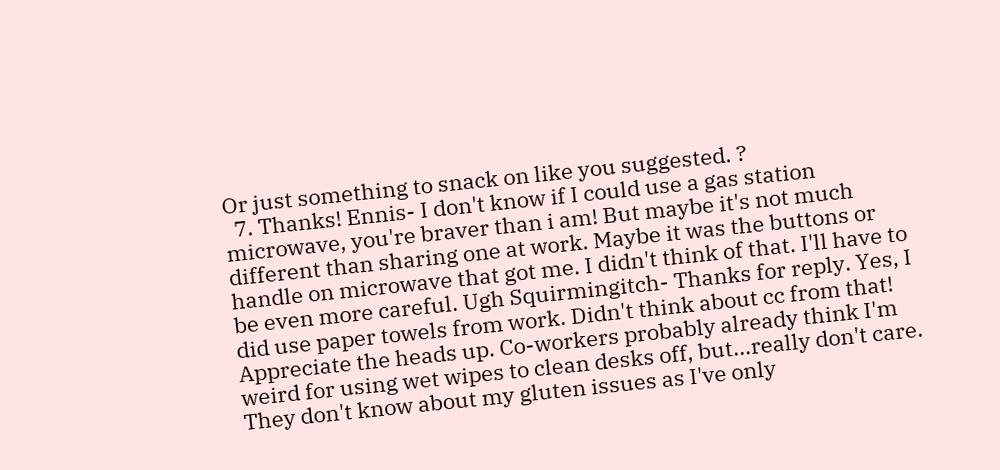Or just something to snack on like you suggested. ?
  7. Thanks! Ennis- I don't know if I could use a gas station microwave, you're braver than i am! But maybe it's not much different than sharing one at work. Maybe it was the buttons or handle on microwave that got me. I didn't think of that. I'll have to be even more careful. Ugh Squirmingitch- Thanks for reply. Yes, I did use paper towels from work. Didn't think about cc from that! Appreciate the heads up. Co-workers probably already think I'm weird for using wet wipes to clean desks off, but...really don't care. They don't know about my gluten issues as I've only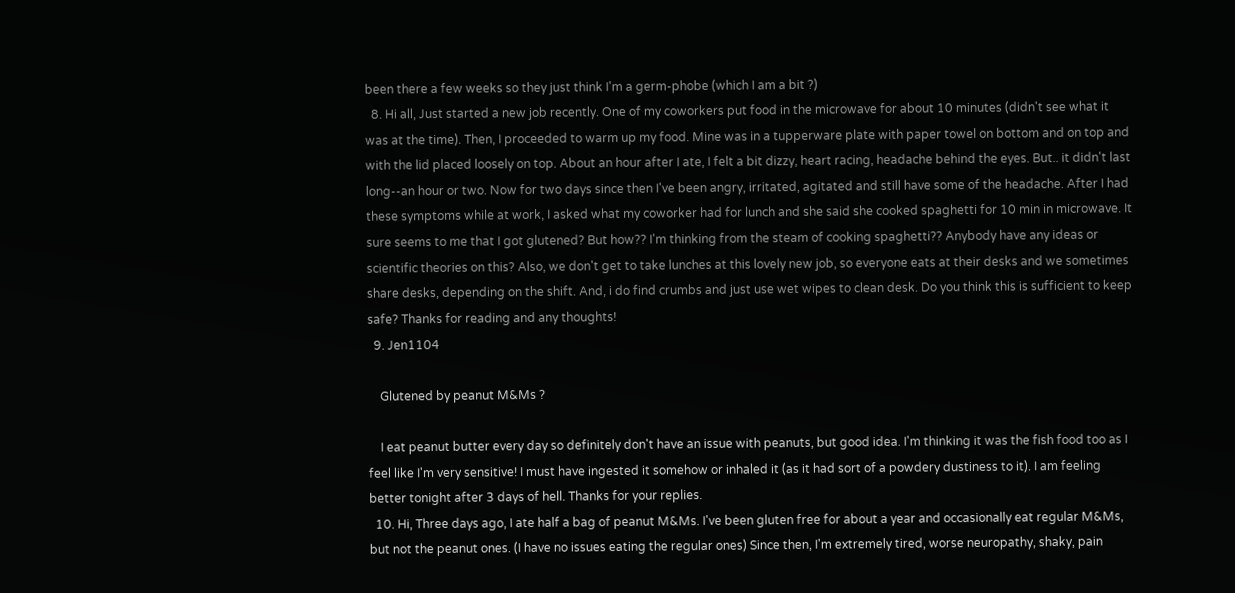been there a few weeks so they just think I'm a germ-phobe (which I am a bit ?)
  8. Hi all, Just started a new job recently. One of my coworkers put food in the microwave for about 10 minutes (didn't see what it was at the time). Then, I proceeded to warm up my food. Mine was in a tupperware plate with paper towel on bottom and on top and with the lid placed loosely on top. About an hour after I ate, I felt a bit dizzy, heart racing, headache behind the eyes. But.. it didn't last long--an hour or two. Now for two days since then I've been angry, irritated, agitated and still have some of the headache. After I had these symptoms while at work, I asked what my coworker had for lunch and she said she cooked spaghetti for 10 min in microwave. It sure seems to me that I got glutened? But how?? I'm thinking from the steam of cooking spaghetti?? Anybody have any ideas or scientific theories on this? Also, we don't get to take lunches at this lovely new job, so everyone eats at their desks and we sometimes share desks, depending on the shift. And, i do find crumbs and just use wet wipes to clean desk. Do you think this is sufficient to keep safe? Thanks for reading and any thoughts!
  9. Jen1104

    Glutened by peanut M&Ms ?

    I eat peanut butter every day so definitely don't have an issue with peanuts, but good idea. I'm thinking it was the fish food too as I feel like I'm very sensitive! I must have ingested it somehow or inhaled it (as it had sort of a powdery dustiness to it). I am feeling better tonight after 3 days of hell. Thanks for your replies.
  10. Hi, Three days ago, I ate half a bag of peanut M&Ms. I've been gluten free for about a year and occasionally eat regular M&Ms, but not the peanut ones. (I have no issues eating the regular ones) Since then, I'm extremely tired, worse neuropathy, shaky, pain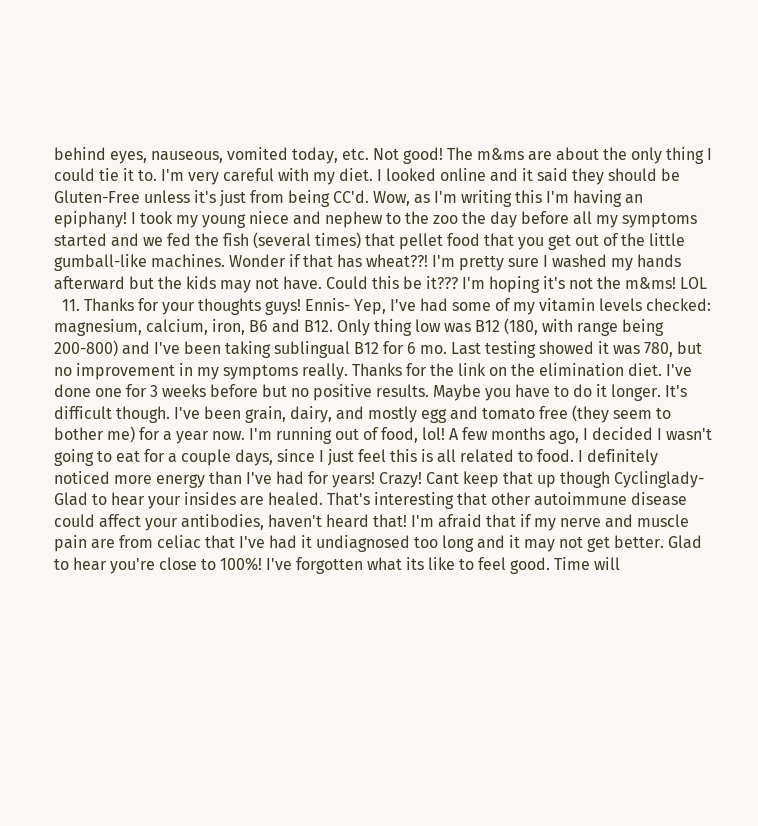behind eyes, nauseous, vomited today, etc. Not good! The m&ms are about the only thing I could tie it to. I'm very careful with my diet. I looked online and it said they should be Gluten-Free unless it's just from being CC'd. Wow, as I'm writing this I'm having an epiphany! I took my young niece and nephew to the zoo the day before all my symptoms started and we fed the fish (several times) that pellet food that you get out of the little gumball-like machines. Wonder if that has wheat??! I'm pretty sure I washed my hands afterward but the kids may not have. Could this be it??? I'm hoping it's not the m&ms! LOL
  11. Thanks for your thoughts guys! Ennis- Yep, I've had some of my vitamin levels checked: magnesium, calcium, iron, B6 and B12. Only thing low was B12 (180, with range being 200-800) and I've been taking sublingual B12 for 6 mo. Last testing showed it was 780, but no improvement in my symptoms really. Thanks for the link on the elimination diet. I've done one for 3 weeks before but no positive results. Maybe you have to do it longer. It's difficult though. I've been grain, dairy, and mostly egg and tomato free (they seem to bother me) for a year now. I'm running out of food, lol! A few months ago, I decided I wasn't going to eat for a couple days, since I just feel this is all related to food. I definitely noticed more energy than I've had for years! Crazy! Cant keep that up though Cyclinglady- Glad to hear your insides are healed. That's interesting that other autoimmune disease could affect your antibodies, haven't heard that! I'm afraid that if my nerve and muscle pain are from celiac that I've had it undiagnosed too long and it may not get better. Glad to hear you're close to 100%! I've forgotten what its like to feel good. Time will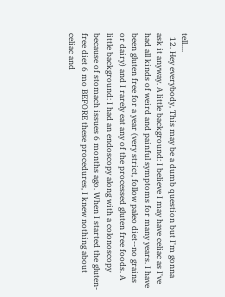tell....
  12. Hey everybody, This may be a dumb question but I'm gonna ask it anyway. A little background: I believe I may have celiac as I've had all kinds of weird and painful symptoms for many years. I have been gluten free for a year (very strict, follow paleo diet--no grains or dairy) and I rarely eat any of the processed gluten free foods. A little background: I had an endoscopy along with a colonoscopy because of stomach issues 6 months ago. When I started the gluten-free diet 6 mo BEFORE these procedures, I knew nothing about celiac and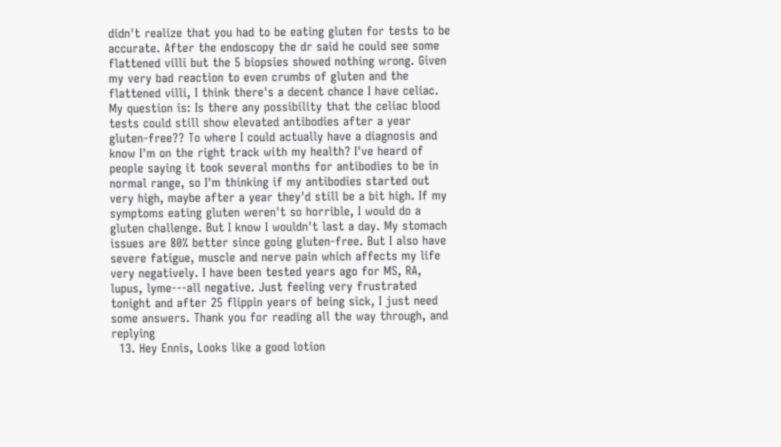didn't realize that you had to be eating gluten for tests to be accurate. After the endoscopy the dr said he could see some flattened villi but the 5 biopsies showed nothing wrong. Given my very bad reaction to even crumbs of gluten and the flattened villi, I think there's a decent chance I have celiac. My question is: Is there any possibility that the celiac blood tests could still show elevated antibodies after a year gluten-free?? To where I could actually have a diagnosis and know I'm on the right track with my health? I've heard of people saying it took several months for antibodies to be in normal range, so I'm thinking if my antibodies started out very high, maybe after a year they'd still be a bit high. If my symptoms eating gluten weren't so horrible, I would do a gluten challenge. But I know I wouldn't last a day. My stomach issues are 80% better since going gluten-free. But I also have severe fatigue, muscle and nerve pain which affects my life very negatively. I have been tested years ago for MS, RA, lupus, lyme---all negative. Just feeling very frustrated tonight and after 25 flippin years of being sick, I just need some answers. Thank you for reading all the way through, and replying
  13. Hey Ennis, Looks like a good lotion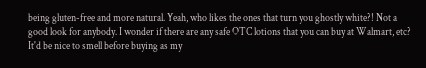being gluten-free and more natural. Yeah, who likes the ones that turn you ghostly white?! Not a good look for anybody. I wonder if there are any safe OTC lotions that you can buy at Walmart, etc? It'd be nice to smell before buying as my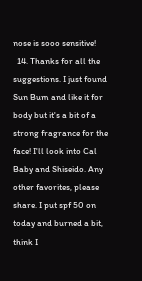nose is sooo sensitive!
  14. Thanks for all the suggestions. I just found Sun Bum and like it for body but it's a bit of a strong fragrance for the face! I'll look into Cal Baby and Shiseido. Any other favorites, please share. I put spf 50 on today and burned a bit, think I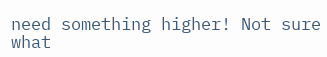need something higher! Not sure what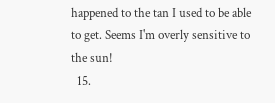happened to the tan I used to be able to get. Seems I'm overly sensitive to the sun!
  15.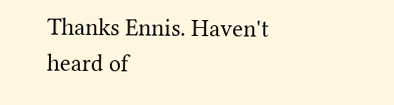Thanks Ennis. Haven't heard of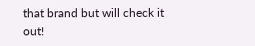that brand but will check it out!